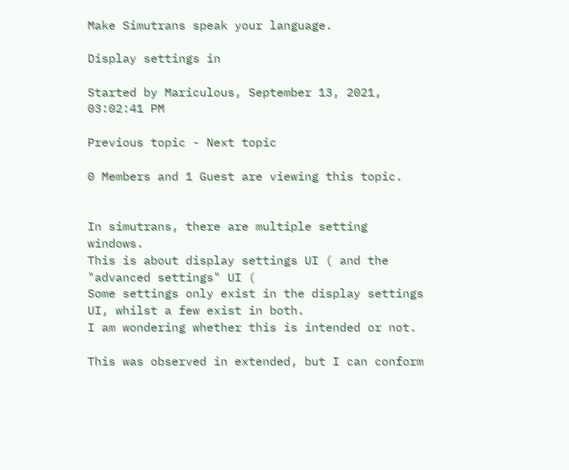Make Simutrans speak your language.

Display settings in

Started by Mariculous, September 13, 2021, 03:02:41 PM

Previous topic - Next topic

0 Members and 1 Guest are viewing this topic.


In simutrans, there are multiple setting windows.
This is about display settings UI ( and the "advanced settings" UI (
Some settings only exist in the display settings UI, whilst a few exist in both.
I am wondering whether this is intended or not.

This was observed in extended, but I can conform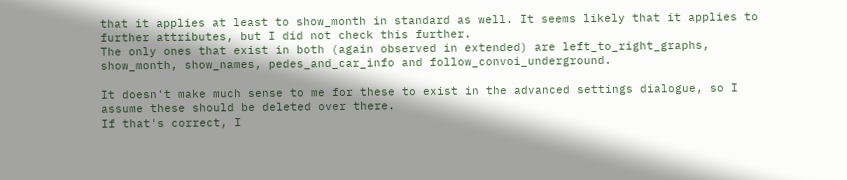that it applies at least to show_month in standard as well. It seems likely that it applies to further attributes, but I did not check this further.
The only ones that exist in both (again observed in extended) are left_to_right_graphs, show_month, show_names, pedes_and_car_info and follow_convoi_underground.

It doesn't make much sense to me for these to exist in the advanced settings dialogue, so I assume these should be deleted over there.
If that's correct, I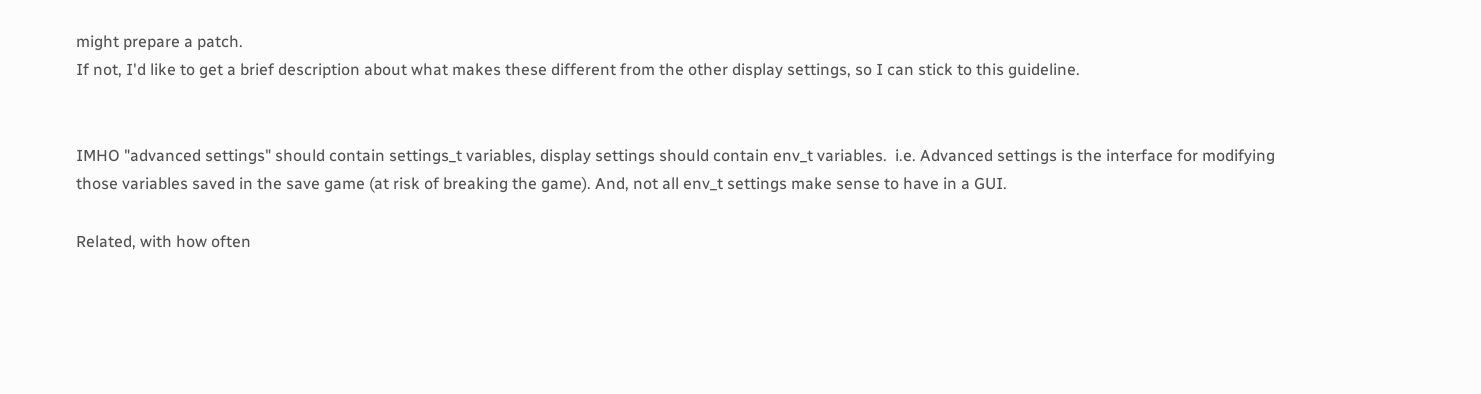might prepare a patch.
If not, I'd like to get a brief description about what makes these different from the other display settings, so I can stick to this guideline.


IMHO "advanced settings" should contain settings_t variables, display settings should contain env_t variables.  i.e. Advanced settings is the interface for modifying those variables saved in the save game (at risk of breaking the game). And, not all env_t settings make sense to have in a GUI.

Related, with how often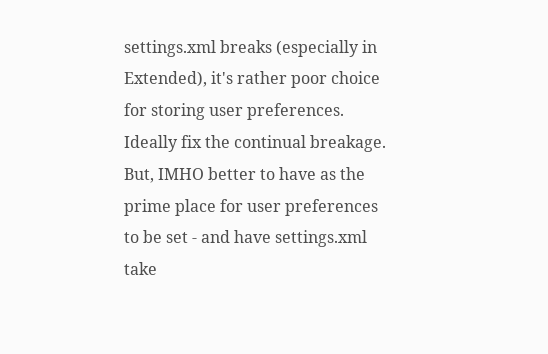settings.xml breaks (especially in Extended), it's rather poor choice for storing user preferences. Ideally fix the continual breakage. But, IMHO better to have as the prime place for user preferences to be set - and have settings.xml take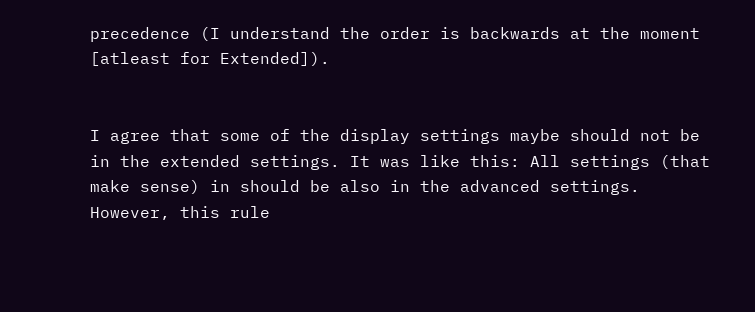precedence (I understand the order is backwards at the moment [atleast for Extended]).


I agree that some of the display settings maybe should not be in the extended settings. It was like this: All settings (that make sense) in should be also in the advanced settings. However, this rule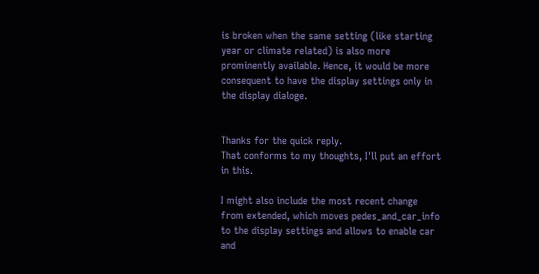is broken when the same setting (like starting year or climate related) is also more prominently available. Hence, it would be more consequent to have the display settings only in the display dialoge.


Thanks for the quick reply.
That conforms to my thoughts, I'll put an effort in this.

I might also include the most recent change from extended, which moves pedes_and_car_info to the display settings and allows to enable car and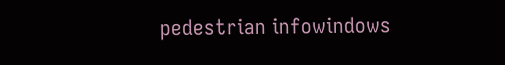pedestrian infowindows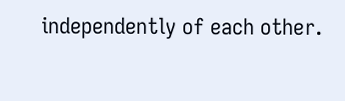independently of each other.